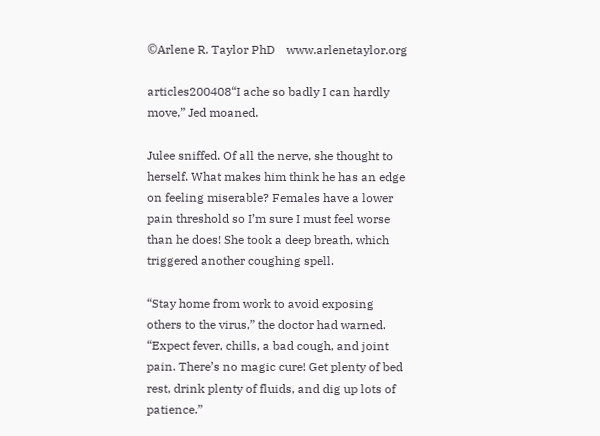©Arlene R. Taylor PhD    www.arlenetaylor.org

articles200408“I ache so badly I can hardly move,” Jed moaned.

Julee sniffed. Of all the nerve, she thought to herself. What makes him think he has an edge on feeling miserable? Females have a lower pain threshold so I’m sure I must feel worse than he does! She took a deep breath, which triggered another coughing spell.

“Stay home from work to avoid exposing others to the virus,” the doctor had warned. “Expect fever, chills, a bad cough, and joint pain. There’s no magic cure! Get plenty of bed rest, drink plenty of fluids, and dig up lots of patience.”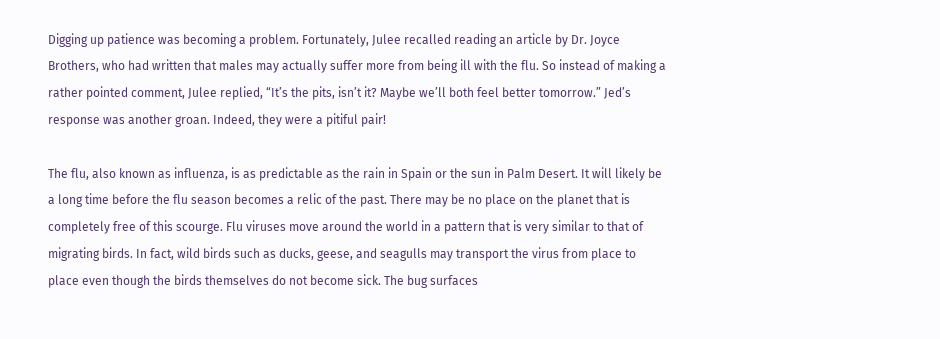Digging up patience was becoming a problem. Fortunately, Julee recalled reading an article by Dr. Joyce Brothers, who had written that males may actually suffer more from being ill with the flu. So instead of making a rather pointed comment, Julee replied, “It’s the pits, isn’t it? Maybe we’ll both feel better tomorrow.” Jed’s response was another groan. Indeed, they were a pitiful pair!

The flu, also known as influenza, is as predictable as the rain in Spain or the sun in Palm Desert. It will likely be a long time before the flu season becomes a relic of the past. There may be no place on the planet that is completely free of this scourge. Flu viruses move around the world in a pattern that is very similar to that of migrating birds. In fact, wild birds such as ducks, geese, and seagulls may transport the virus from place to place even though the birds themselves do not become sick. The bug surfaces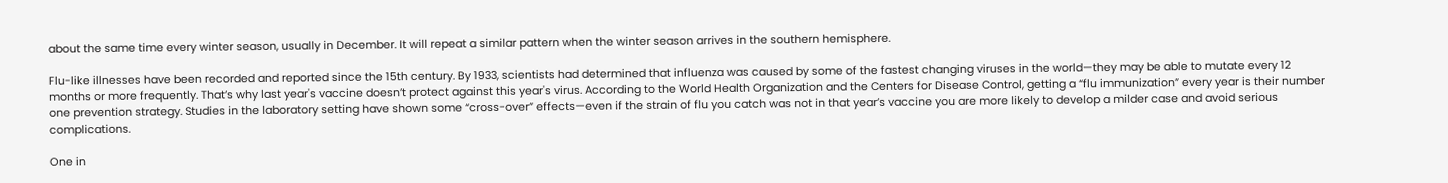about the same time every winter season, usually in December. It will repeat a similar pattern when the winter season arrives in the southern hemisphere.

Flu-like illnesses have been recorded and reported since the 15th century. By 1933, scientists had determined that influenza was caused by some of the fastest changing viruses in the world—they may be able to mutate every 12 months or more frequently. That’s why last year's vaccine doesn’t protect against this year's virus. According to the World Health Organization and the Centers for Disease Control, getting a “flu immunization” every year is their number one prevention strategy. Studies in the laboratory setting have shown some “cross-over” effects—even if the strain of flu you catch was not in that year’s vaccine you are more likely to develop a milder case and avoid serious complications.

One in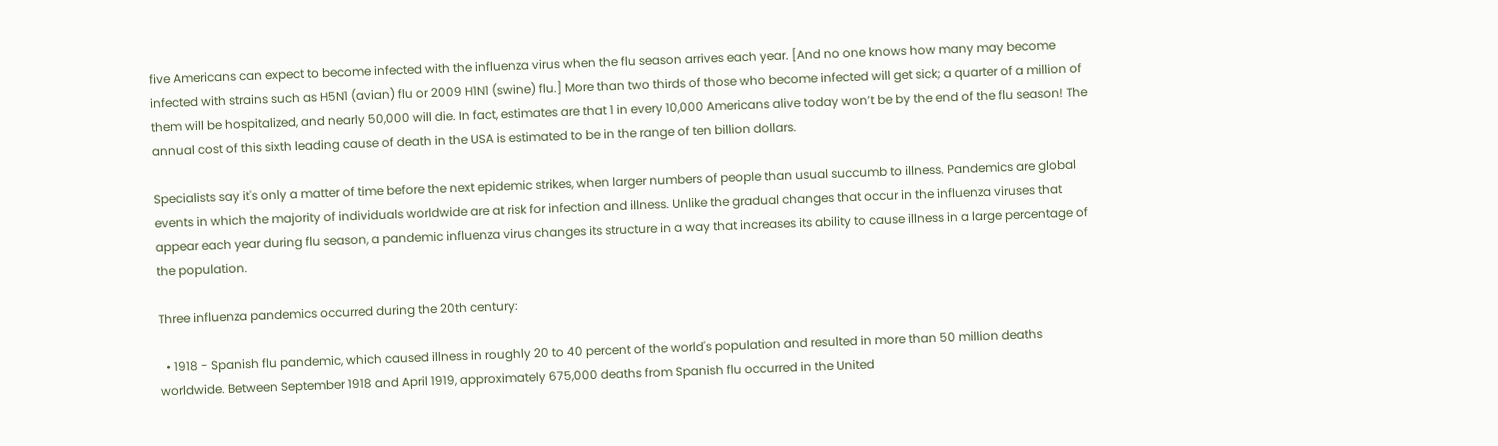five Americans can expect to become infected with the influenza virus when the flu season arrives each year. [And no one knows how many may become infected with strains such as H5N1 (avian) flu or 2009 H1N1 (swine) flu.] More than two thirds of those who become infected will get sick; a quarter of a million of them will be hospitalized, and nearly 50,000 will die. In fact, estimates are that 1 in every 10,000 Americans alive today won’t be by the end of the flu season! The annual cost of this sixth leading cause of death in the USA is estimated to be in the range of ten billion dollars.

Specialists say it's only a matter of time before the next epidemic strikes, when larger numbers of people than usual succumb to illness. Pandemics are global events in which the majority of individuals worldwide are at risk for infection and illness. Unlike the gradual changes that occur in the influenza viruses that appear each year during flu season, a pandemic influenza virus changes its structure in a way that increases its ability to cause illness in a large percentage of the population.

Three influenza pandemics occurred during the 20th century:

  • 1918 - Spanish flu pandemic, which caused illness in roughly 20 to 40 percent of the world's population and resulted in more than 50 million deaths worldwide. Between September 1918 and April 1919, approximately 675,000 deaths from Spanish flu occurred in the United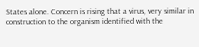States alone. Concern is rising that a virus, very similar in construction to the organism identified with the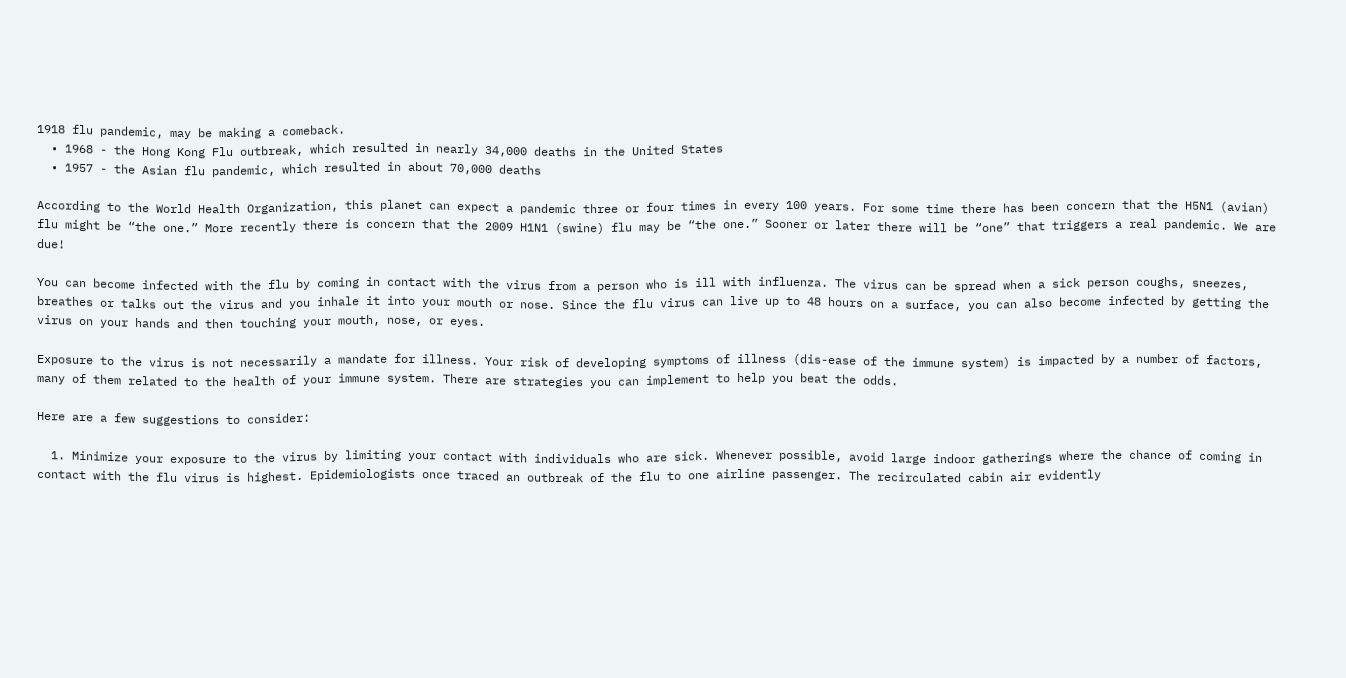1918 flu pandemic, may be making a comeback.
  • 1968 - the Hong Kong Flu outbreak, which resulted in nearly 34,000 deaths in the United States
  • 1957 - the Asian flu pandemic, which resulted in about 70,000 deaths

According to the World Health Organization, this planet can expect a pandemic three or four times in every 100 years. For some time there has been concern that the H5N1 (avian) flu might be “the one.” More recently there is concern that the 2009 H1N1 (swine) flu may be “the one.” Sooner or later there will be “one” that triggers a real pandemic. We are due!

You can become infected with the flu by coming in contact with the virus from a person who is ill with influenza. The virus can be spread when a sick person coughs, sneezes, breathes or talks out the virus and you inhale it into your mouth or nose. Since the flu virus can live up to 48 hours on a surface, you can also become infected by getting the virus on your hands and then touching your mouth, nose, or eyes.

Exposure to the virus is not necessarily a mandate for illness. Your risk of developing symptoms of illness (dis-ease of the immune system) is impacted by a number of factors, many of them related to the health of your immune system. There are strategies you can implement to help you beat the odds.

Here are a few suggestions to consider:

  1. Minimize your exposure to the virus by limiting your contact with individuals who are sick. Whenever possible, avoid large indoor gatherings where the chance of coming in contact with the flu virus is highest. Epidemiologists once traced an outbreak of the flu to one airline passenger. The recirculated cabin air evidently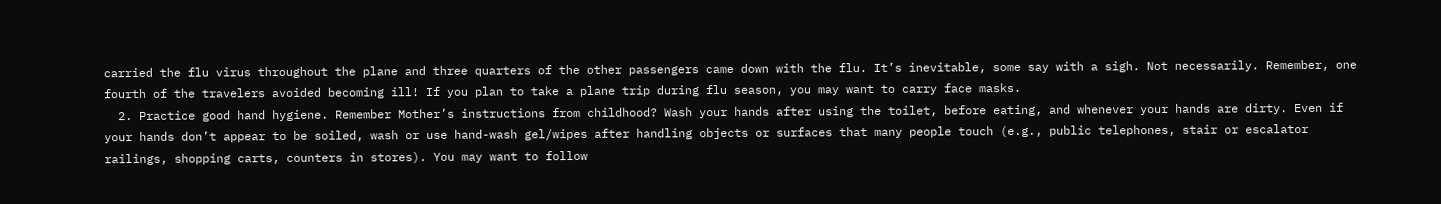carried the flu virus throughout the plane and three quarters of the other passengers came down with the flu. It’s inevitable, some say with a sigh. Not necessarily. Remember, one fourth of the travelers avoided becoming ill! If you plan to take a plane trip during flu season, you may want to carry face masks.
  2. Practice good hand hygiene. Remember Mother’s instructions from childhood? Wash your hands after using the toilet, before eating, and whenever your hands are dirty. Even if your hands don’t appear to be soiled, wash or use hand-wash gel/wipes after handling objects or surfaces that many people touch (e.g., public telephones, stair or escalator railings, shopping carts, counters in stores). You may want to follow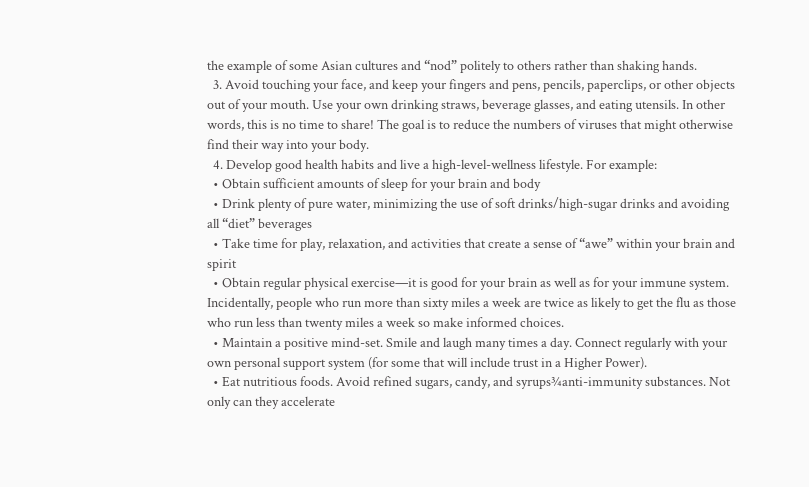the example of some Asian cultures and “nod” politely to others rather than shaking hands.
  3. Avoid touching your face, and keep your fingers and pens, pencils, paperclips, or other objects out of your mouth. Use your own drinking straws, beverage glasses, and eating utensils. In other words, this is no time to share! The goal is to reduce the numbers of viruses that might otherwise find their way into your body.
  4. Develop good health habits and live a high-level-wellness lifestyle. For example:
  • Obtain sufficient amounts of sleep for your brain and body
  • Drink plenty of pure water, minimizing the use of soft drinks/high-sugar drinks and avoiding all “diet” beverages
  • Take time for play, relaxation, and activities that create a sense of “awe” within your brain and spirit
  • Obtain regular physical exercise—it is good for your brain as well as for your immune system. Incidentally, people who run more than sixty miles a week are twice as likely to get the flu as those who run less than twenty miles a week so make informed choices.
  • Maintain a positive mind-set. Smile and laugh many times a day. Connect regularly with your own personal support system (for some that will include trust in a Higher Power).
  • Eat nutritious foods. Avoid refined sugars, candy, and syrups¾anti-immunity substances. Not only can they accelerate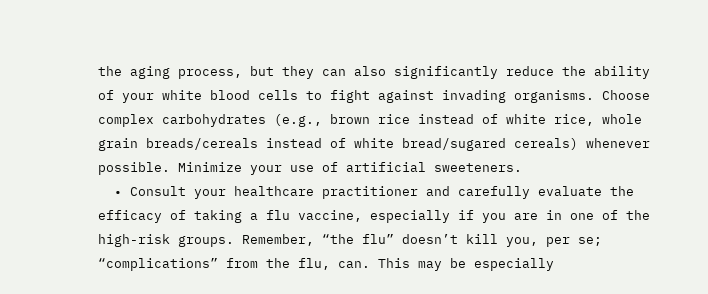the aging process, but they can also significantly reduce the ability of your white blood cells to fight against invading organisms. Choose complex carbohydrates (e.g., brown rice instead of white rice, whole grain breads/cereals instead of white bread/sugared cereals) whenever possible. Minimize your use of artificial sweeteners.
  • Consult your healthcare practitioner and carefully evaluate the efficacy of taking a flu vaccine, especially if you are in one of the high-risk groups. Remember, “the flu” doesn’t kill you, per se; “complications” from the flu, can. This may be especially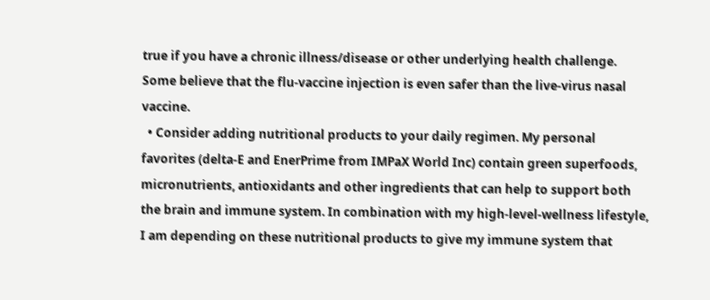true if you have a chronic illness/disease or other underlying health challenge. Some believe that the flu-vaccine injection is even safer than the live-virus nasal vaccine.
  • Consider adding nutritional products to your daily regimen. My personal favorites (delta-E and EnerPrime from IMPaX World Inc) contain green superfoods, micronutrients, antioxidants and other ingredients that can help to support both the brain and immune system. In combination with my high-level-wellness lifestyle, I am depending on these nutritional products to give my immune system that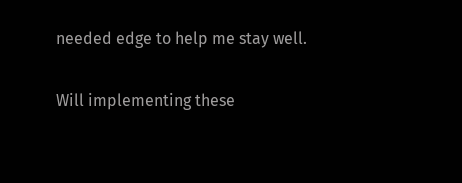needed edge to help me stay well.

Will implementing these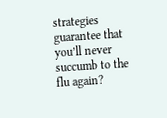strategies guarantee that you’ll never succumb to the flu again?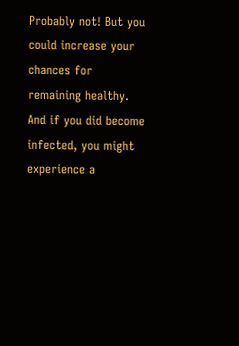Probably not! But you could increase your chances for remaining healthy. And if you did become infected, you might experience a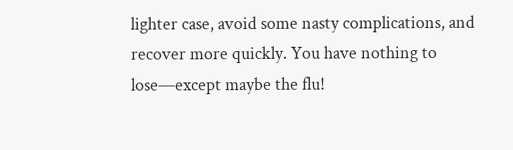lighter case, avoid some nasty complications, and recover more quickly. You have nothing to lose—except maybe the flu!